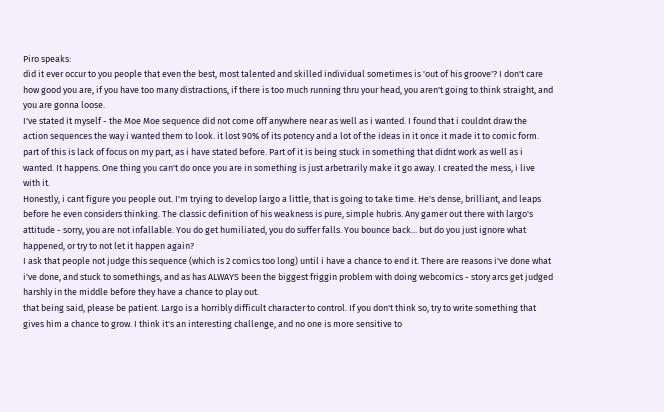Piro speaks:
did it ever occur to you people that even the best, most talented and skilled individual sometimes is 'out of his groove'? I don't care how good you are, if you have too many distractions, if there is too much running thru your head, you aren't going to think straight, and you are gonna loose.
I've stated it myself - the Moe Moe sequence did not come off anywhere near as well as i wanted. I found that i couldnt draw the action sequences the way i wanted them to look. it lost 90% of its potency and a lot of the ideas in it once it made it to comic form. part of this is lack of focus on my part, as i have stated before. Part of it is being stuck in something that didnt work as well as i wanted. It happens. One thing you can't do once you are in something is just arbetrarily make it go away. I created the mess, i live with it.
Honestly, i cant figure you people out. I'm trying to develop largo a little, that is going to take time. He's dense, brilliant, and leaps before he even considers thinking. The classic definition of his weakness is pure, simple hubris. Any gamer out there with largo's attitude - sorry, you are not infallable. You do get humiliated, you do suffer falls. You bounce back... but do you just ignore what happened, or try to not let it happen again?
I ask that people not judge this sequence (which is 2 comics too long) until i have a chance to end it. There are reasons i've done what i've done, and stuck to somethings, and as has ALWAYS been the biggest friggin problem with doing webcomics - story arcs get judged harshly in the middle before they have a chance to play out.
that being said, please be patient. Largo is a horribly difficult character to control. If you don't think so, try to write something that gives him a chance to grow. I think it's an interesting challenge, and no one is more sensitive to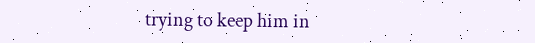trying to keep him in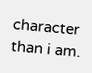character than i am.